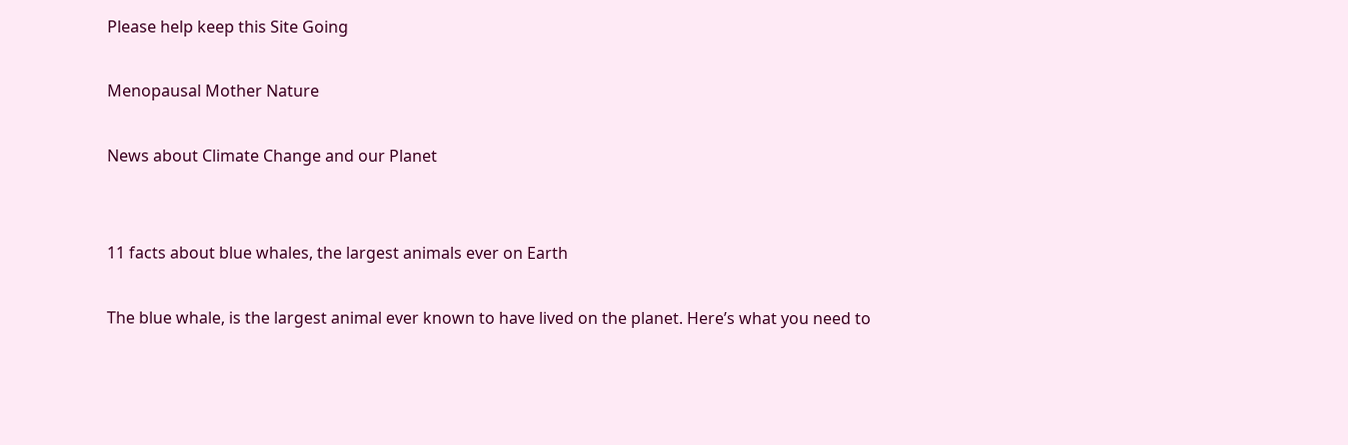Please help keep this Site Going

Menopausal Mother Nature

News about Climate Change and our Planet


11 facts about blue whales, the largest animals ever on Earth

The blue whale, is the largest animal ever known to have lived on the planet. Here’s what you need to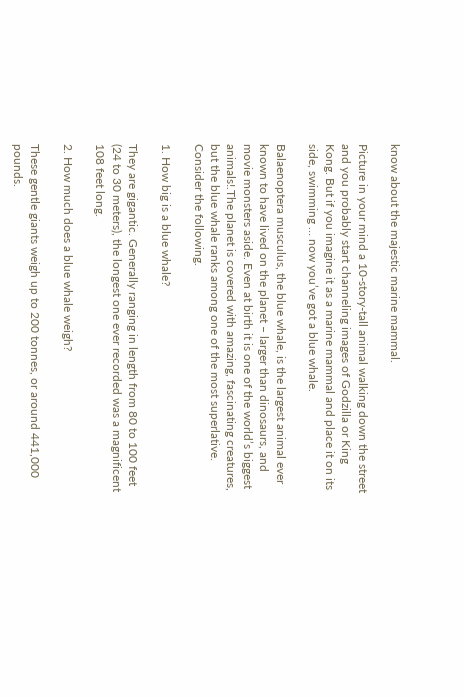know about the majestic marine mammal.

Picture in your mind a 10-story-tall animal walking down the street and you probably start channeling images of Godzilla or King Kong. But if you imagine it as a marine mammal and place it on its side, swimming … now you’ve got a blue whale.

Balaenoptera musculus, the blue whale, is the largest animal ever known to have lived on the planet – larger than dinosaurs, and movie monsters aside. Even at birth it is one of the world’s biggest animals!.The planet is covered with amazing, fascinating creatures, but the blue whale ranks among one of the most superlative. Consider the following.

1. How big is a blue whale?

They are gigantic. Generally ranging in length from 80 to 100 feet (24 to 30 meters), the longest one ever recorded was a magnificent 108 feet long.

2. How much does a blue whale weigh?

These gentle giants weigh up to 200 tonnes, or around 441,000 pounds.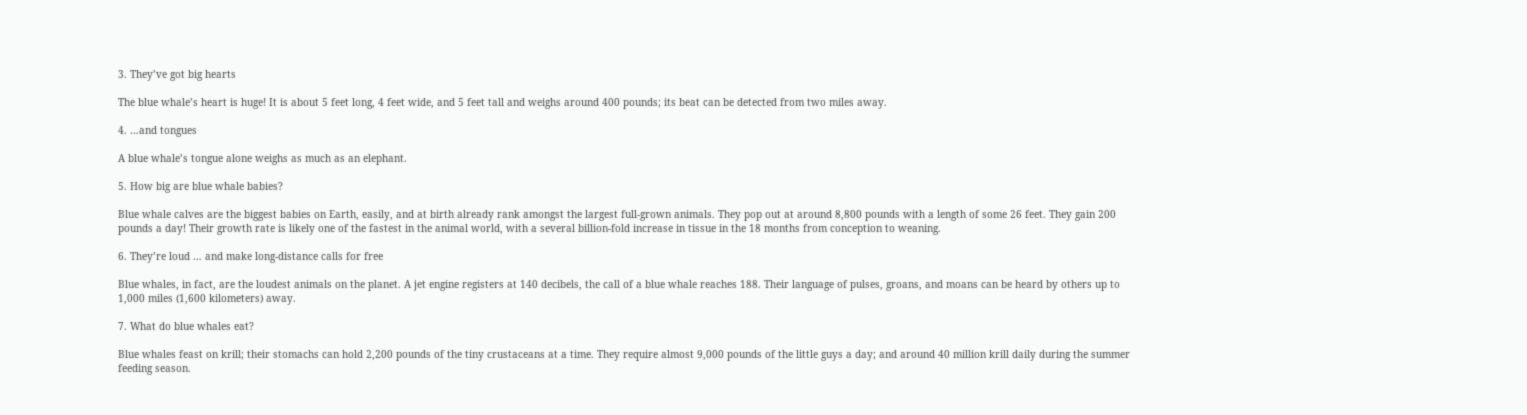3. They’ve got big hearts

The blue whale’s heart is huge! It is about 5 feet long, 4 feet wide, and 5 feet tall and weighs around 400 pounds; its beat can be detected from two miles away.

4. …and tongues

A blue whale’s tongue alone weighs as much as an elephant.

5. How big are blue whale babies?

Blue whale calves are the biggest babies on Earth, easily, and at birth already rank amongst the largest full-grown animals. They pop out at around 8,800 pounds with a length of some 26 feet. They gain 200 pounds a day! Their growth rate is likely one of the fastest in the animal world, with a several billion-fold increase in tissue in the 18 months from conception to weaning.

6. They’re loud … and make long-distance calls for free

Blue whales, in fact, are the loudest animals on the planet. A jet engine registers at 140 decibels, the call of a blue whale reaches 188. Their language of pulses, groans, and moans can be heard by others up to 1,000 miles (1,600 kilometers) away.

7. What do blue whales eat?

Blue whales feast on krill; their stomachs can hold 2,200 pounds of the tiny crustaceans at a time. They require almost 9,000 pounds of the little guys a day; and around 40 million krill daily during the summer feeding season.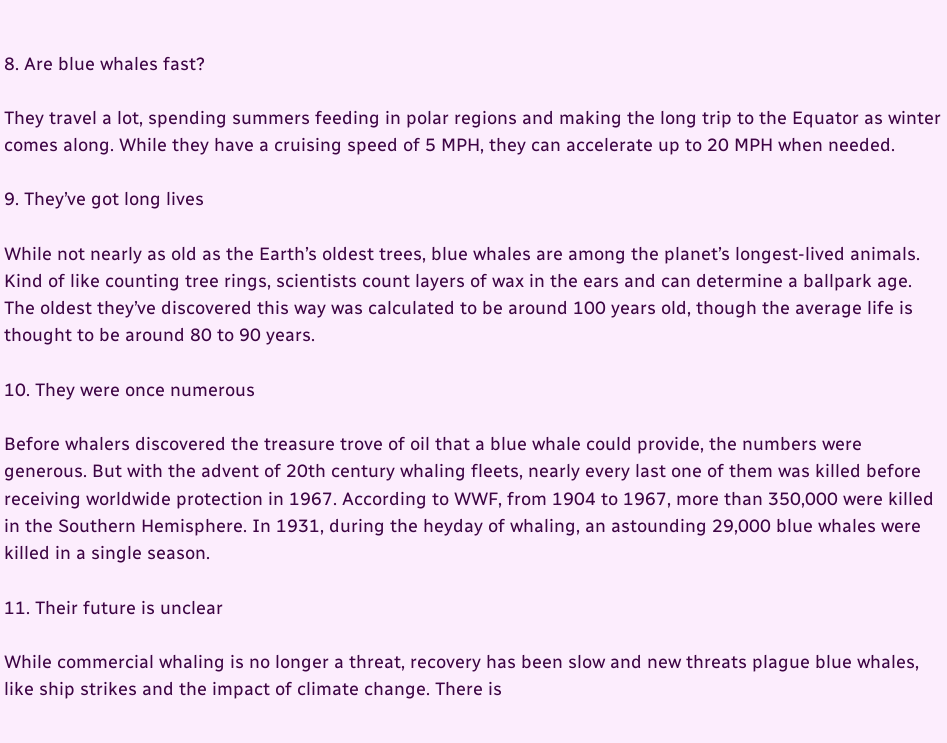8. Are blue whales fast?

They travel a lot, spending summers feeding in polar regions and making the long trip to the Equator as winter comes along. While they have a cruising speed of 5 MPH, they can accelerate up to 20 MPH when needed.

9. They’ve got long lives

While not nearly as old as the Earth’s oldest trees, blue whales are among the planet’s longest-lived animals. Kind of like counting tree rings, scientists count layers of wax in the ears and can determine a ballpark age. The oldest they’ve discovered this way was calculated to be around 100 years old, though the average life is thought to be around 80 to 90 years.

10. They were once numerous

Before whalers discovered the treasure trove of oil that a blue whale could provide, the numbers were generous. But with the advent of 20th century whaling fleets, nearly every last one of them was killed before receiving worldwide protection in 1967. According to WWF, from 1904 to 1967, more than 350,000 were killed in the Southern Hemisphere. In 1931, during the heyday of whaling, an astounding 29,000 blue whales were killed in a single season.

11. Their future is unclear

While commercial whaling is no longer a threat, recovery has been slow and new threats plague blue whales, like ship strikes and the impact of climate change. There is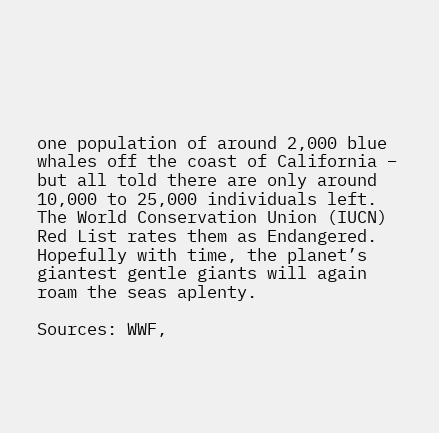one population of around 2,000 blue whales off the coast of California – but all told there are only around 10,000 to 25,000 individuals left. The World Conservation Union (IUCN) Red List rates them as Endangered. Hopefully with time, the planet’s giantest gentle giants will again roam the seas aplenty.

Sources: WWF,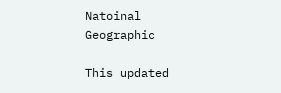Natoinal Geographic

This updated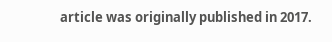article was originally published in 2017.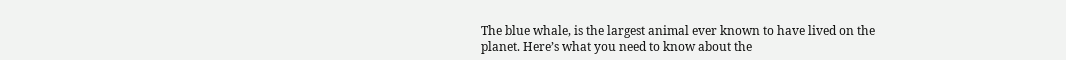The blue whale, is the largest animal ever known to have lived on the planet. Here’s what you need to know about the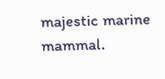majestic marine mammal.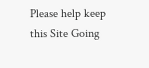Please help keep this Site Going